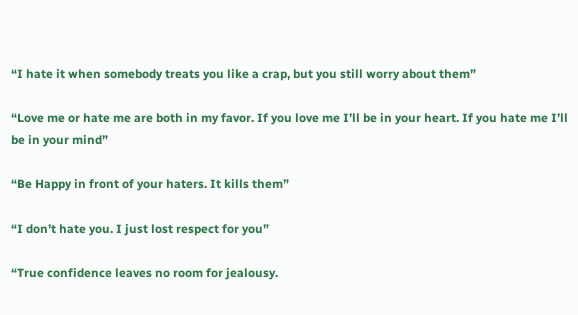“I hate it when somebody treats you like a crap, but you still worry about them”

“Love me or hate me are both in my favor. If you love me I’ll be in your heart. If you hate me I’ll be in your mind”

“Be Happy in front of your haters. It kills them”

“I don’t hate you. I just lost respect for you”

“True confidence leaves no room for jealousy.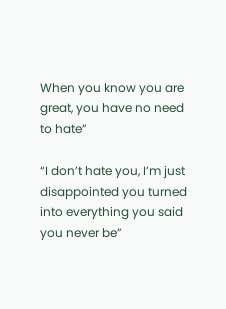When you know you are great, you have no need to hate”

“I don’t hate you, I’m just disappointed you turned into everything you said you never be”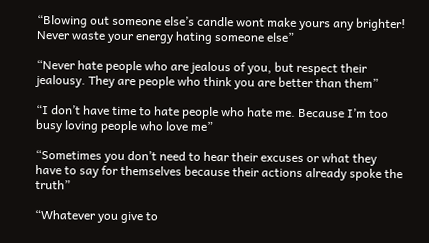“Blowing out someone else’s candle wont make yours any brighter! Never waste your energy hating someone else”

“Never hate people who are jealous of you, but respect their jealousy. They are people who think you are better than them”

“I don’t have time to hate people who hate me. Because I’m too busy loving people who love me”

“Sometimes you don’t need to hear their excuses or what they have to say for themselves because their actions already spoke the truth”

“Whatever you give to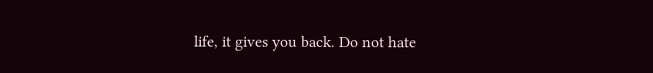life, it gives you back. Do not hate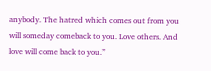anybody. The hatred which comes out from you will someday comeback to you. Love others. And love will come back to you.”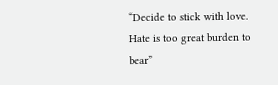“Decide to stick with love. Hate is too great burden to bear”